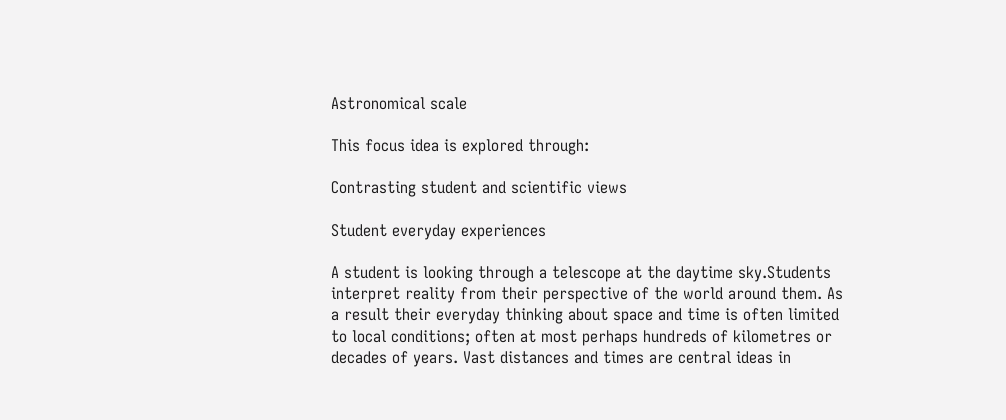Astronomical scale

This focus idea is explored through:

Contrasting student and scientific views

Student everyday experiences

A student is looking through a telescope at the daytime sky.Students interpret reality from their perspective of the world around them. As a result their everyday thinking about space and time is often limited to local conditions; often at most perhaps hundreds of kilometres or decades of years. Vast distances and times are central ideas in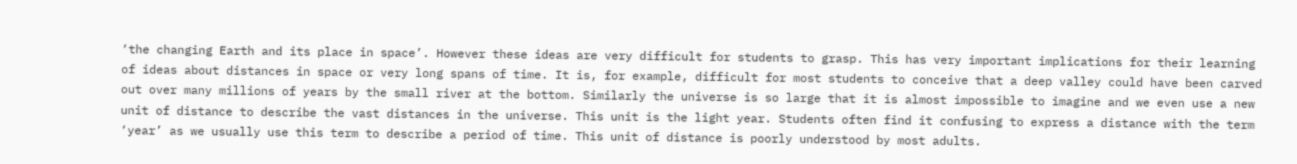‘the changing Earth and its place in space’. However these ideas are very difficult for students to grasp. This has very important implications for their learning of ideas about distances in space or very long spans of time. It is, for example, difficult for most students to conceive that a deep valley could have been carved out over many millions of years by the small river at the bottom. Similarly the universe is so large that it is almost impossible to imagine and we even use a new unit of distance to describe the vast distances in the universe. This unit is the light year. Students often find it confusing to express a distance with the term ‘year’ as we usually use this term to describe a period of time. This unit of distance is poorly understood by most adults.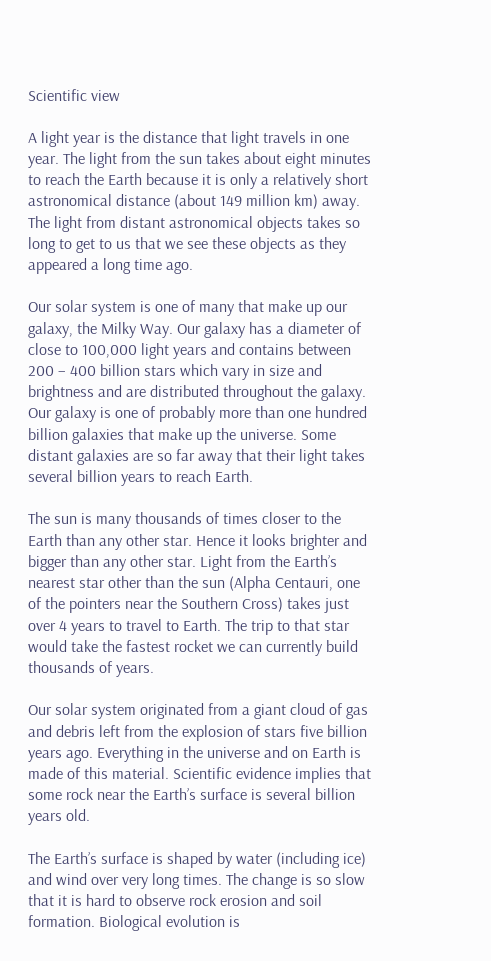Scientific view

A light year is the distance that light travels in one year. The light from the sun takes about eight minutes to reach the Earth because it is only a relatively short astronomical distance (about 149 million km) away. The light from distant astronomical objects takes so long to get to us that we see these objects as they appeared a long time ago.

Our solar system is one of many that make up our galaxy, the Milky Way. Our galaxy has a diameter of close to 100,000 light years and contains between 200 – 400 billion stars which vary in size and brightness and are distributed throughout the galaxy. Our galaxy is one of probably more than one hundred billion galaxies that make up the universe. Some distant galaxies are so far away that their light takes several billion years to reach Earth.

The sun is many thousands of times closer to the Earth than any other star. Hence it looks brighter and bigger than any other star. Light from the Earth’s nearest star other than the sun (Alpha Centauri, one of the pointers near the Southern Cross) takes just over 4 years to travel to Earth. The trip to that star would take the fastest rocket we can currently build thousands of years.

Our solar system originated from a giant cloud of gas and debris left from the explosion of stars five billion years ago. Everything in the universe and on Earth is made of this material. Scientific evidence implies that some rock near the Earth’s surface is several billion years old.

The Earth’s surface is shaped by water (including ice) and wind over very long times. The change is so slow that it is hard to observe rock erosion and soil formation. Biological evolution is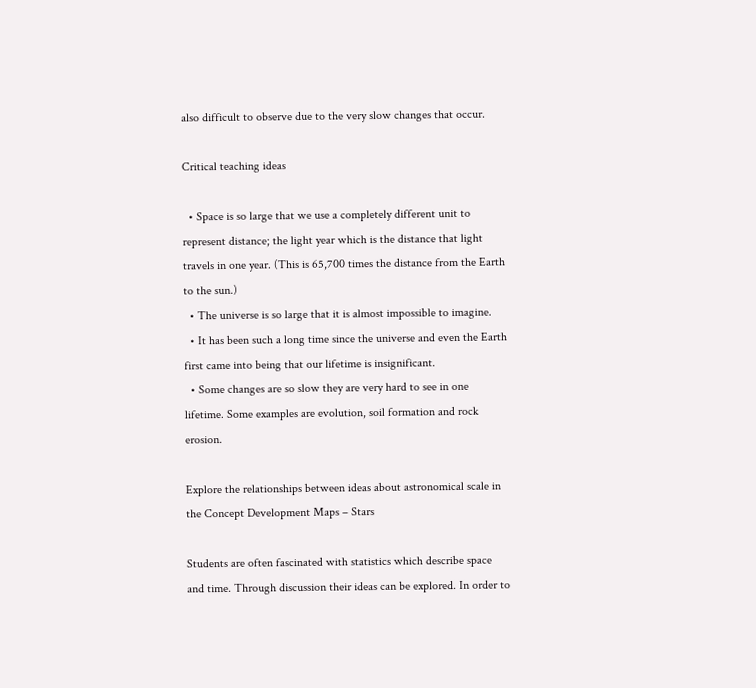also difficult to observe due to the very slow changes that occur.

Critical teaching ideas

  • Space is so large that we use a completely different unit to represent distance; the light year which is the distance that light travels in one year. (This is 65,700 times the distance from the Earth to the sun.)
  • The universe is so large that it is almost impossible to imagine.
  • It has been such a long time since the universe and even the Earth first came into being that our lifetime is insignificant.
  • Some changes are so slow they are very hard to see in one lifetime. Some examples are evolution, soil formation and rock erosion.

Explore the relationships between ideas about astronomical scale in the Concept Development Maps – Stars

Students are often fascinated with statistics which describe space and time. Through discussion their ideas can be explored. In order to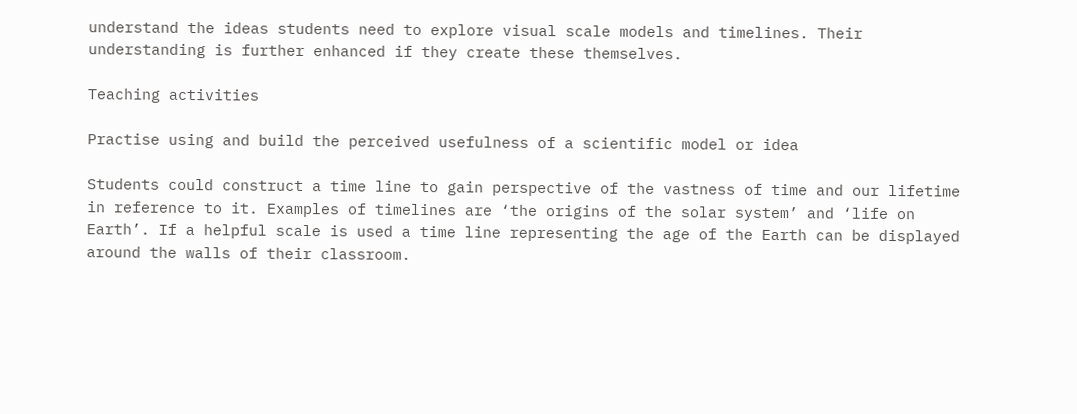understand the ideas students need to explore visual scale models and timelines. Their understanding is further enhanced if they create these themselves.

Teaching activities

Practise using and build the perceived usefulness of a scientific model or idea

Students could construct a time line to gain perspective of the vastness of time and our lifetime in reference to it. Examples of timelines are ‘the origins of the solar system’ and ‘life on Earth’. If a helpful scale is used a time line representing the age of the Earth can be displayed around the walls of their classroom.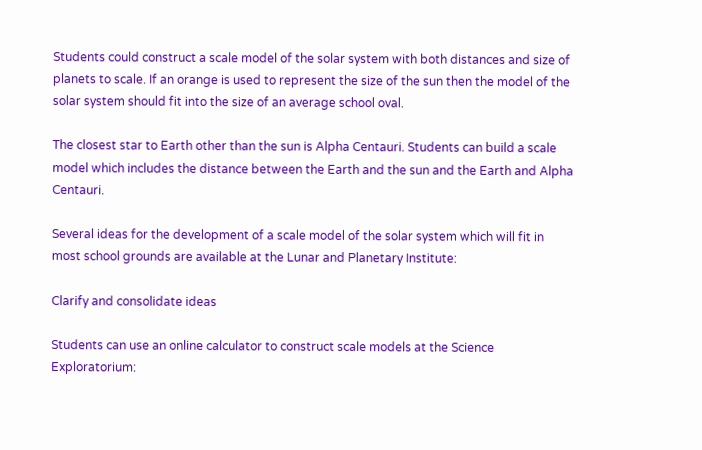Students could construct a scale model of the solar system with both distances and size of planets to scale. If an orange is used to represent the size of the sun then the model of the solar system should fit into the size of an average school oval.

The closest star to Earth other than the sun is Alpha Centauri. Students can build a scale model which includes the distance between the Earth and the sun and the Earth and Alpha Centauri.

Several ideas for the development of a scale model of the solar system which will fit in most school grounds are available at the Lunar and Planetary Institute:

Clarify and consolidate ideas

Students can use an online calculator to construct scale models at the Science Exploratorium: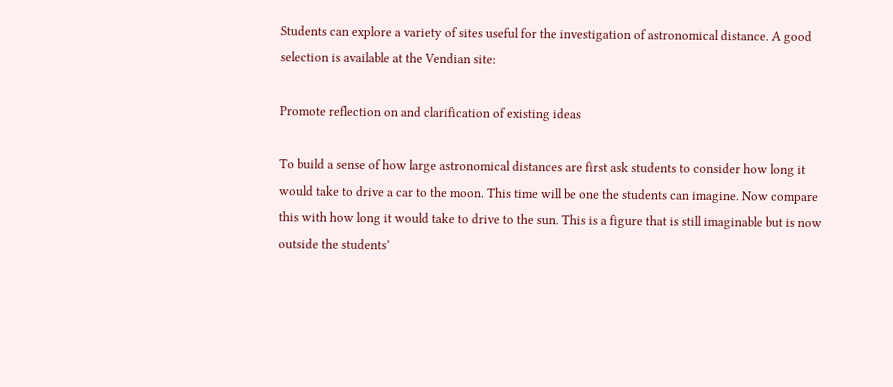Students can explore a variety of sites useful for the investigation of astronomical distance. A good selection is available at the Vendian site:

Promote reflection on and clarification of existing ideas

To build a sense of how large astronomical distances are first ask students to consider how long it would take to drive a car to the moon. This time will be one the students can imagine. Now compare this with how long it would take to drive to the sun. This is a figure that is still imaginable but is now outside the students’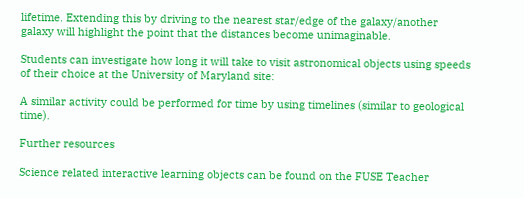lifetime. Extending this by driving to the nearest star/edge of the galaxy/another galaxy will highlight the point that the distances become unimaginable.

Students can investigate how long it will take to visit astronomical objects using speeds of their choice at the University of Maryland site:

A similar activity could be performed for time by using timelines (similar to geological time).

Further resources

Science related interactive learning objects can be found on the FUSE Teacher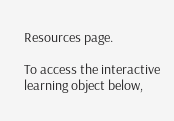Resources page.

To access the interactive learning object below,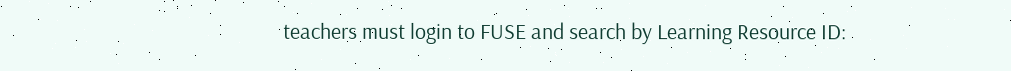teachers must login to FUSE and search by Learning Resource ID: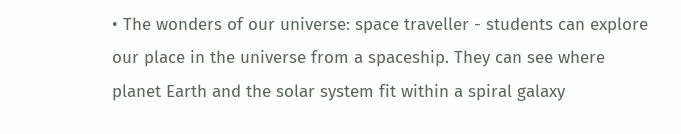• The wonders of our universe: space traveller - students can explore our place in the universe from a spaceship. They can see where planet Earth and the solar system fit within a spiral galaxy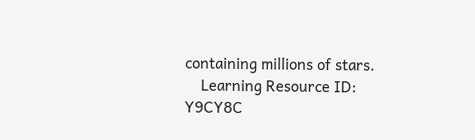containing millions of stars.
    Learning Resource ID: Y9CY8C